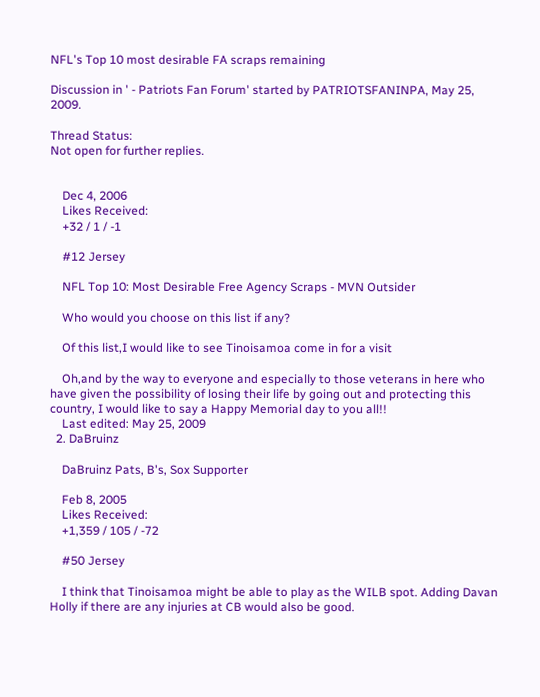NFL's Top 10 most desirable FA scraps remaining

Discussion in ' - Patriots Fan Forum' started by PATRIOTSFANINPA, May 25, 2009.

Thread Status:
Not open for further replies.


    Dec 4, 2006
    Likes Received:
    +32 / 1 / -1

    #12 Jersey

    NFL Top 10: Most Desirable Free Agency Scraps - MVN Outsider

    Who would you choose on this list if any?

    Of this list,I would like to see Tinoisamoa come in for a visit

    Oh,and by the way to everyone and especially to those veterans in here who have given the possibility of losing their life by going out and protecting this country, I would like to say a Happy Memorial day to you all!!
    Last edited: May 25, 2009
  2. DaBruinz

    DaBruinz Pats, B's, Sox Supporter

    Feb 8, 2005
    Likes Received:
    +1,359 / 105 / -72

    #50 Jersey

    I think that Tinoisamoa might be able to play as the WILB spot. Adding Davan Holly if there are any injuries at CB would also be good.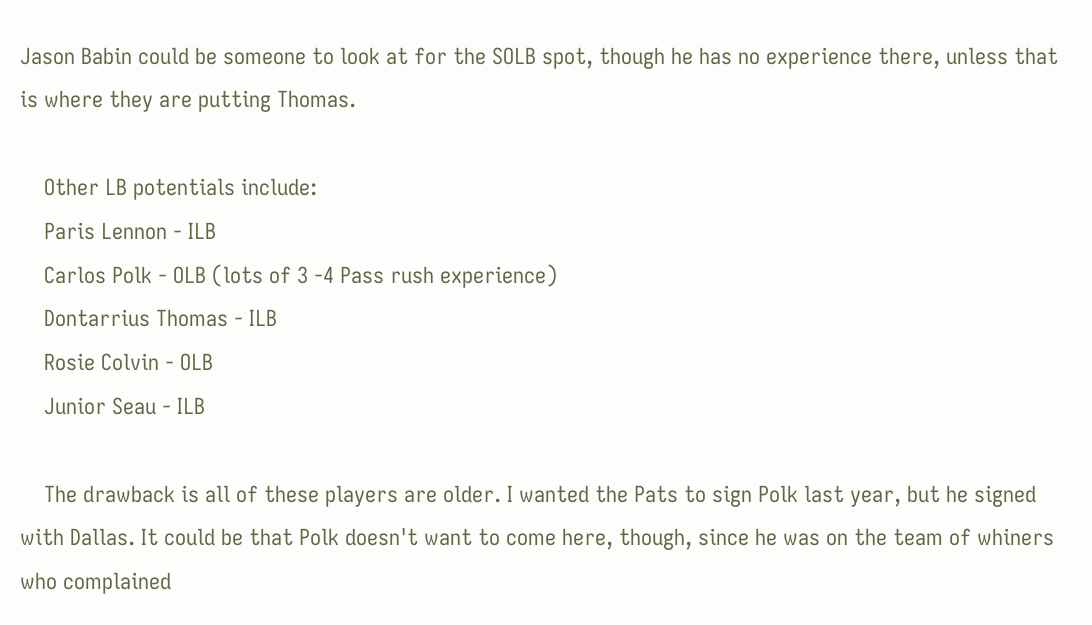Jason Babin could be someone to look at for the SOLB spot, though he has no experience there, unless that is where they are putting Thomas.

    Other LB potentials include:
    Paris Lennon - ILB
    Carlos Polk - OLB (lots of 3 -4 Pass rush experience)
    Dontarrius Thomas - ILB
    Rosie Colvin - OLB
    Junior Seau - ILB

    The drawback is all of these players are older. I wanted the Pats to sign Polk last year, but he signed with Dallas. It could be that Polk doesn't want to come here, though, since he was on the team of whiners who complained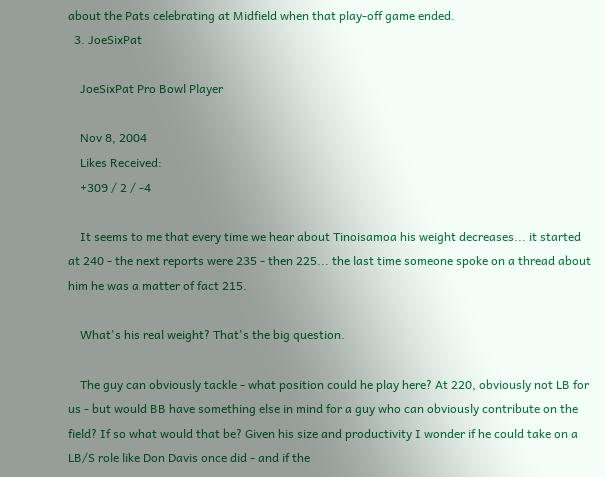about the Pats celebrating at Midfield when that play-off game ended.
  3. JoeSixPat

    JoeSixPat Pro Bowl Player

    Nov 8, 2004
    Likes Received:
    +309 / 2 / -4

    It seems to me that every time we hear about Tinoisamoa his weight decreases... it started at 240 - the next reports were 235 - then 225... the last time someone spoke on a thread about him he was a matter of fact 215.

    What's his real weight? That's the big question.

    The guy can obviously tackle - what position could he play here? At 220, obviously not LB for us - but would BB have something else in mind for a guy who can obviously contribute on the field? If so what would that be? Given his size and productivity I wonder if he could take on a LB/S role like Don Davis once did - and if the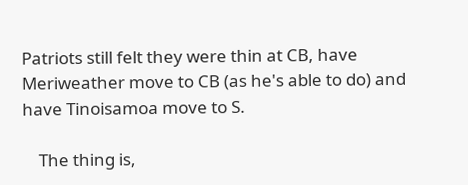Patriots still felt they were thin at CB, have Meriweather move to CB (as he's able to do) and have Tinoisamoa move to S.

    The thing is,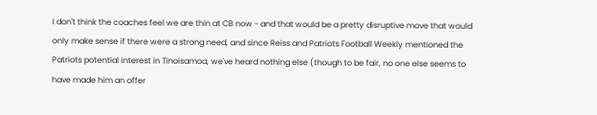I don't think the coaches feel we are thin at CB now - and that would be a pretty disruptive move that would only make sense if there were a strong need, and since Reiss and Patriots Football Weekly mentioned the Patriots potential interest in Tinoisamoa, we've heard nothing else (though to be fair, no one else seems to have made him an offer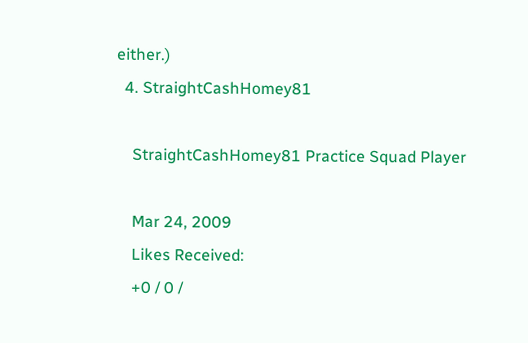either.)
  4. StraightCashHomey81

    StraightCashHomey81 Practice Squad Player

    Mar 24, 2009
    Likes Received:
    +0 / 0 /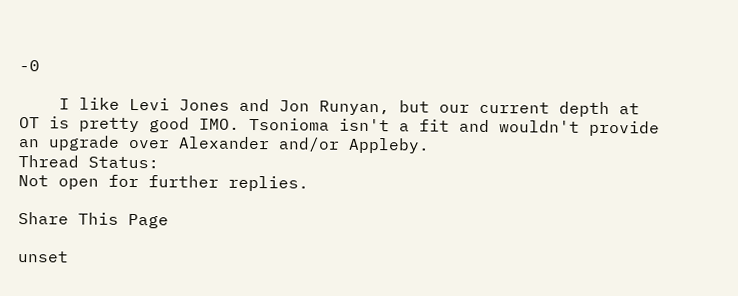-0

    I like Levi Jones and Jon Runyan, but our current depth at OT is pretty good IMO. Tsonioma isn't a fit and wouldn't provide an upgrade over Alexander and/or Appleby.
Thread Status:
Not open for further replies.

Share This Page

unset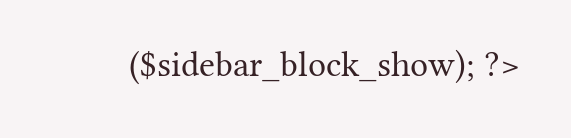($sidebar_block_show); ?>